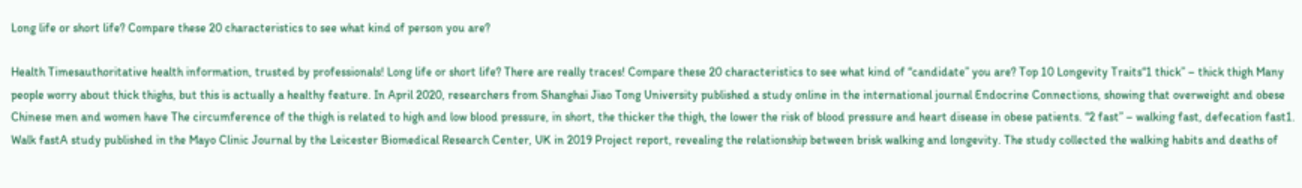Long life or short life? Compare these 20 characteristics to see what kind of person you are?

Health Timesauthoritative health information, trusted by professionals! Long life or short life? There are really traces! Compare these 20 characteristics to see what kind of “candidate” you are? Top 10 Longevity Traits“1 thick” – thick thigh Many people worry about thick thighs, but this is actually a healthy feature. In April 2020, researchers from Shanghai Jiao Tong University published a study online in the international journal Endocrine Connections, showing that overweight and obese Chinese men and women have The circumference of the thigh is related to high and low blood pressure, in short, the thicker the thigh, the lower the risk of blood pressure and heart disease in obese patients. “2 fast” – walking fast, defecation fast1. Walk fastA study published in the Mayo Clinic Journal by the Leicester Biomedical Research Center, UK in 2019 Project report, revealing the relationship between brisk walking and longevity. The study collected the walking habits and deaths of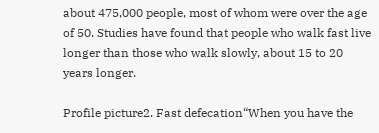about 475,000 people, most of whom were over the age of 50. Studies have found that people who walk fast live longer than those who walk slowly, about 15 to 20 years longer.

Profile picture2. Fast defecation“When you have the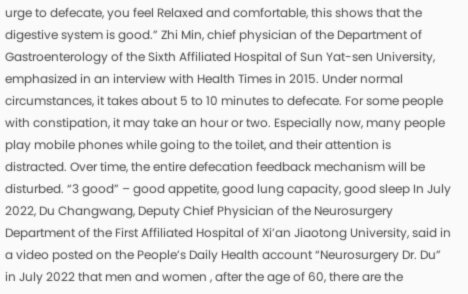urge to defecate, you feel Relaxed and comfortable, this shows that the digestive system is good.” Zhi Min, chief physician of the Department of Gastroenterology of the Sixth Affiliated Hospital of Sun Yat-sen University, emphasized in an interview with Health Times in 2015. Under normal circumstances, it takes about 5 to 10 minutes to defecate. For some people with constipation, it may take an hour or two. Especially now, many people play mobile phones while going to the toilet, and their attention is distracted. Over time, the entire defecation feedback mechanism will be disturbed. “3 good” – good appetite, good lung capacity, good sleep In July 2022, Du Changwang, Deputy Chief Physician of the Neurosurgery Department of the First Affiliated Hospital of Xi’an Jiaotong University, said in a video posted on the People’s Daily Health account “Neurosurgery Dr. Du” in July 2022 that men and women , after the age of 60, there are the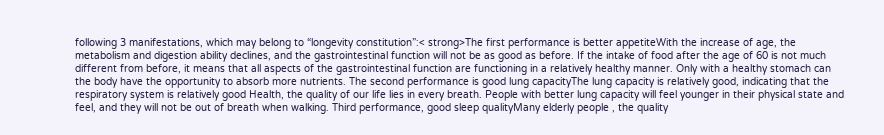following 3 manifestations, which may belong to “longevity constitution”:< strong>The first performance is better appetiteWith the increase of age, the metabolism and digestion ability declines, and the gastrointestinal function will not be as good as before. If the intake of food after the age of 60 is not much different from before, it means that all aspects of the gastrointestinal function are functioning in a relatively healthy manner. Only with a healthy stomach can the body have the opportunity to absorb more nutrients. The second performance is good lung capacityThe lung capacity is relatively good, indicating that the respiratory system is relatively good Health, the quality of our life lies in every breath. People with better lung capacity will feel younger in their physical state and feel, and they will not be out of breath when walking. Third performance, good sleep qualityMany elderly people , the quality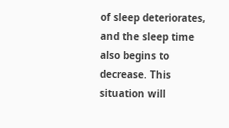of sleep deteriorates, and the sleep time also begins to decrease. This situation will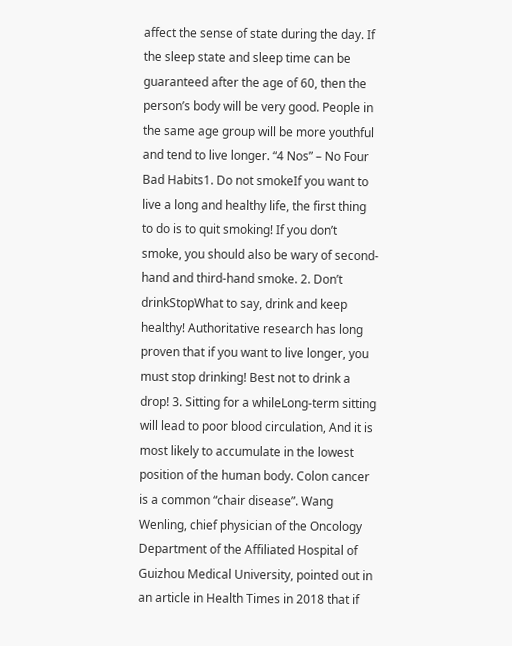affect the sense of state during the day. If the sleep state and sleep time can be guaranteed after the age of 60, then the person’s body will be very good. People in the same age group will be more youthful and tend to live longer. “4 Nos” – No Four Bad Habits1. Do not smokeIf you want to live a long and healthy life, the first thing to do is to quit smoking! If you don’t smoke, you should also be wary of second-hand and third-hand smoke. 2. Don’t drinkStopWhat to say, drink and keep healthy! Authoritative research has long proven that if you want to live longer, you must stop drinking! Best not to drink a drop! 3. Sitting for a whileLong-term sitting will lead to poor blood circulation, And it is most likely to accumulate in the lowest position of the human body. Colon cancer is a common “chair disease”. Wang Wenling, chief physician of the Oncology Department of the Affiliated Hospital of Guizhou Medical University, pointed out in an article in Health Times in 2018 that if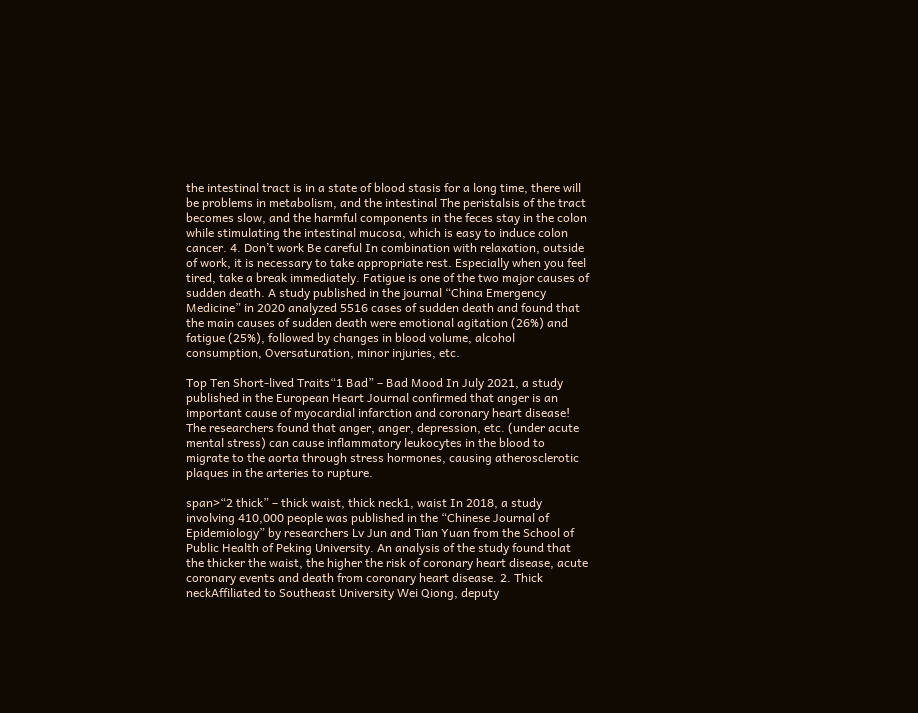the intestinal tract is in a state of blood stasis for a long time, there will be problems in metabolism, and the intestinal The peristalsis of the tract becomes slow, and the harmful components in the feces stay in the colon while stimulating the intestinal mucosa, which is easy to induce colon cancer. 4. Don’t work Be careful In combination with relaxation, outside of work, it is necessary to take appropriate rest. Especially when you feel tired, take a break immediately. Fatigue is one of the two major causes of sudden death. A study published in the journal “China Emergency Medicine” in 2020 analyzed 5516 cases of sudden death and found that the main causes of sudden death were emotional agitation (26%) and fatigue (25%), followed by changes in blood volume, alcohol consumption, Oversaturation, minor injuries, etc.

Top Ten Short-lived Traits“1 Bad” – Bad Mood In July 2021, a study published in the European Heart Journal confirmed that anger is an important cause of myocardial infarction and coronary heart disease! The researchers found that anger, anger, depression, etc. (under acute mental stress) can cause inflammatory leukocytes in the blood to migrate to the aorta through stress hormones, causing atherosclerotic plaques in the arteries to rupture.

span>“2 thick” – thick waist, thick neck1, waist In 2018, a study involving 410,000 people was published in the “Chinese Journal of Epidemiology” by researchers Lv Jun and Tian Yuan from the School of Public Health of Peking University. An analysis of the study found that the thicker the waist, the higher the risk of coronary heart disease, acute coronary events and death from coronary heart disease. 2. Thick neckAffiliated to Southeast University Wei Qiong, deputy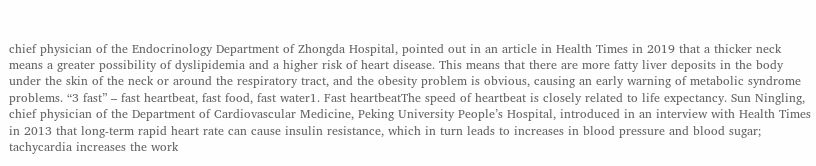chief physician of the Endocrinology Department of Zhongda Hospital, pointed out in an article in Health Times in 2019 that a thicker neck means a greater possibility of dyslipidemia and a higher risk of heart disease. This means that there are more fatty liver deposits in the body under the skin of the neck or around the respiratory tract, and the obesity problem is obvious, causing an early warning of metabolic syndrome problems. “3 fast” – fast heartbeat, fast food, fast water1. Fast heartbeatThe speed of heartbeat is closely related to life expectancy. Sun Ningling, chief physician of the Department of Cardiovascular Medicine, Peking University People’s Hospital, introduced in an interview with Health Times in 2013 that long-term rapid heart rate can cause insulin resistance, which in turn leads to increases in blood pressure and blood sugar; tachycardia increases the work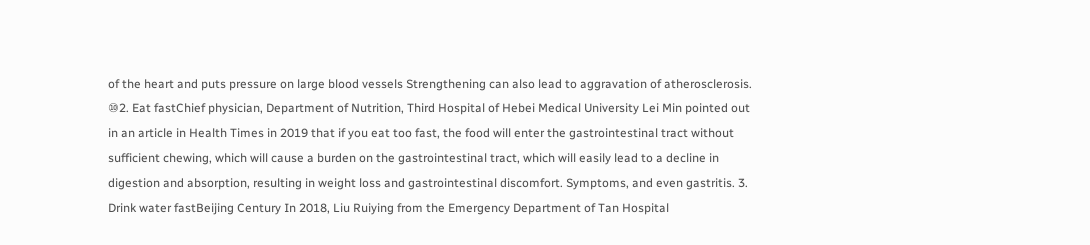of the heart and puts pressure on large blood vessels Strengthening can also lead to aggravation of atherosclerosis. ⑩2. Eat fastChief physician, Department of Nutrition, Third Hospital of Hebei Medical University Lei Min pointed out in an article in Health Times in 2019 that if you eat too fast, the food will enter the gastrointestinal tract without sufficient chewing, which will cause a burden on the gastrointestinal tract, which will easily lead to a decline in digestion and absorption, resulting in weight loss and gastrointestinal discomfort. Symptoms, and even gastritis. 3. Drink water fastBeijing Century In 2018, Liu Ruiying from the Emergency Department of Tan Hospital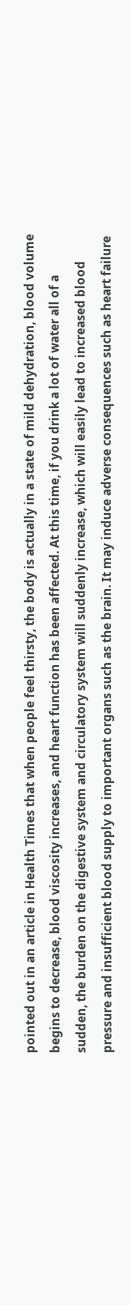pointed out in an article in Health Times that when people feel thirsty, the body is actually in a state of mild dehydration, blood volume begins to decrease, blood viscosity increases, and heart function has been affected. At this time, if you drink a lot of water all of a sudden, the burden on the digestive system and circulatory system will suddenly increase, which will easily lead to increased blood pressure and insufficient blood supply to important organs such as the brain. It may induce adverse consequences such as heart failure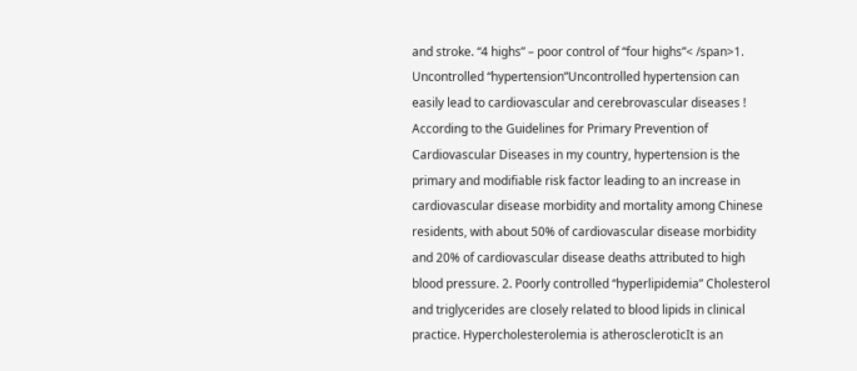and stroke. “4 highs” – poor control of “four highs”< /span>1. Uncontrolled “hypertension”Uncontrolled hypertension can easily lead to cardiovascular and cerebrovascular diseases ! According to the Guidelines for Primary Prevention of Cardiovascular Diseases in my country, hypertension is the primary and modifiable risk factor leading to an increase in cardiovascular disease morbidity and mortality among Chinese residents, with about 50% of cardiovascular disease morbidity and 20% of cardiovascular disease deaths attributed to high blood pressure. 2. Poorly controlled “hyperlipidemia” Cholesterol and triglycerides are closely related to blood lipids in clinical practice. Hypercholesterolemia is atheroscleroticIt is an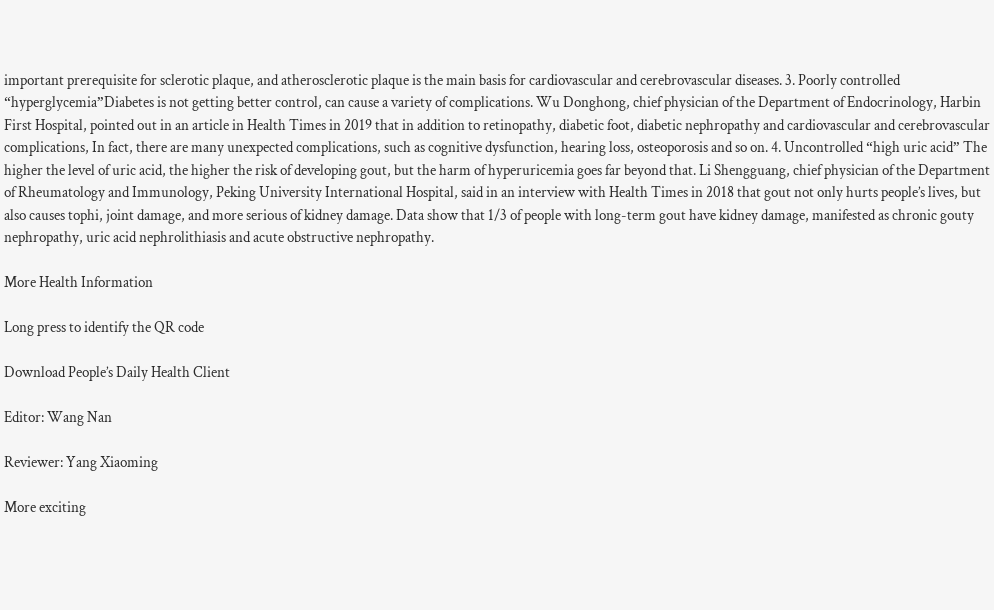important prerequisite for sclerotic plaque, and atherosclerotic plaque is the main basis for cardiovascular and cerebrovascular diseases. 3. Poorly controlled “hyperglycemia”Diabetes is not getting better control, can cause a variety of complications. Wu Donghong, chief physician of the Department of Endocrinology, Harbin First Hospital, pointed out in an article in Health Times in 2019 that in addition to retinopathy, diabetic foot, diabetic nephropathy and cardiovascular and cerebrovascular complications, In fact, there are many unexpected complications, such as cognitive dysfunction, hearing loss, osteoporosis and so on. 4. Uncontrolled “high uric acid” The higher the level of uric acid, the higher the risk of developing gout, but the harm of hyperuricemia goes far beyond that. Li Shengguang, chief physician of the Department of Rheumatology and Immunology, Peking University International Hospital, said in an interview with Health Times in 2018 that gout not only hurts people’s lives, but also causes tophi, joint damage, and more serious of kidney damage. Data show that 1/3 of people with long-term gout have kidney damage, manifested as chronic gouty nephropathy, uric acid nephrolithiasis and acute obstructive nephropathy.

More Health Information

Long press to identify the QR code

Download People’s Daily Health Client

Editor: Wang Nan

Reviewer: Yang Xiaoming

More exciting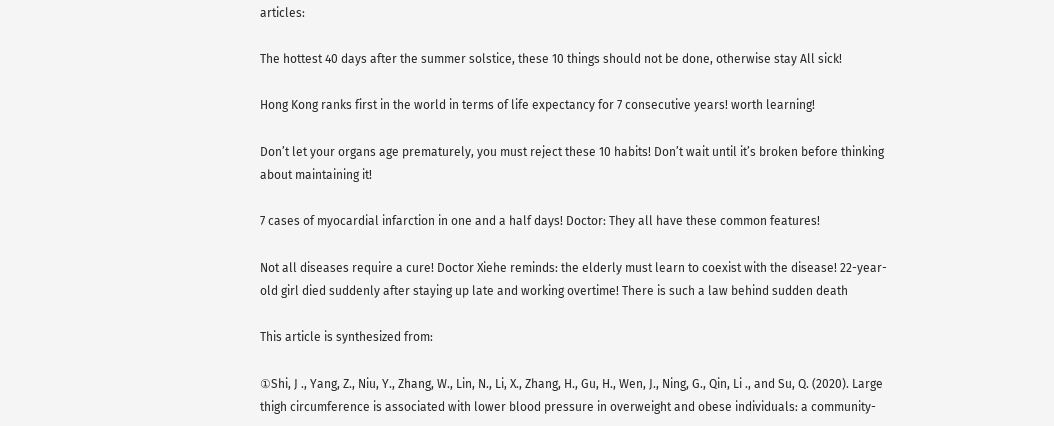articles:

The hottest 40 days after the summer solstice, these 10 things should not be done, otherwise stay All sick!

Hong Kong ranks first in the world in terms of life expectancy for 7 consecutive years! worth learning!

Don’t let your organs age prematurely, you must reject these 10 habits! Don’t wait until it’s broken before thinking about maintaining it!

7 cases of myocardial infarction in one and a half days! Doctor: They all have these common features!

Not all diseases require a cure! Doctor Xiehe reminds: the elderly must learn to coexist with the disease! 22-year-old girl died suddenly after staying up late and working overtime! There is such a law behind sudden death

This article is synthesized from:

①Shi, J ., Yang, Z., Niu, Y., Zhang, W., Lin, N., Li, X., Zhang, H., Gu, H., Wen, J., Ning, G., Qin, Li ., and Su, Q. (2020). Large thigh circumference is associated with lower blood pressure in overweight and obese individuals: a community-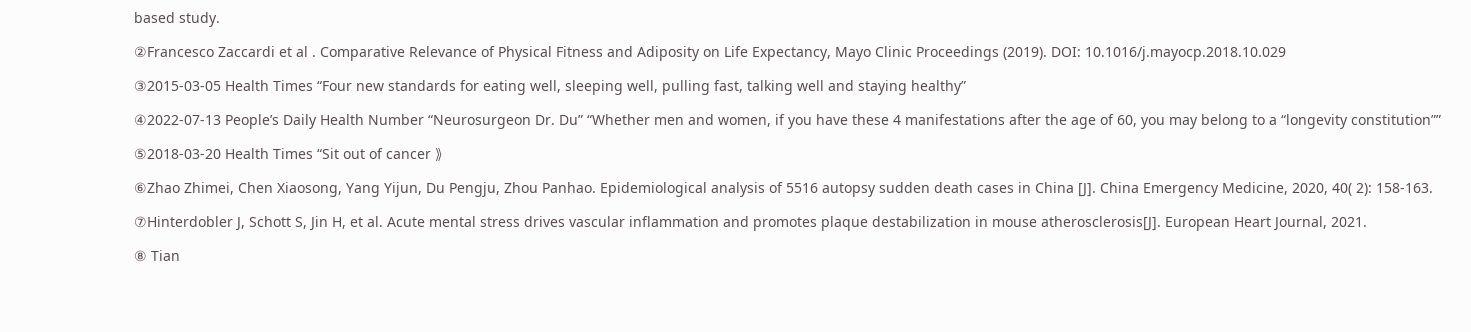based study.

②Francesco Zaccardi et al . Comparative Relevance of Physical Fitness and Adiposity on Life Expectancy, Mayo Clinic Proceedings (2019). DOI: 10.1016/j.mayocp.2018.10.029

③2015-03-05 Health Times “Four new standards for eating well, sleeping well, pulling fast, talking well and staying healthy”

④2022-07-13 People’s Daily Health Number “Neurosurgeon Dr. Du” “Whether men and women, if you have these 4 manifestations after the age of 60, you may belong to a “longevity constitution””

⑤2018-03-20 Health Times “Sit out of cancer 》

⑥Zhao Zhimei, Chen Xiaosong, Yang Yijun, Du Pengju, Zhou Panhao. Epidemiological analysis of 5516 autopsy sudden death cases in China [J]. China Emergency Medicine, 2020, 40( 2): 158-163.

⑦Hinterdobler J, Schott S, Jin H, et al. Acute mental stress drives vascular inflammation and promotes plaque destabilization in mouse atherosclerosis[J]. European Heart Journal, 2021.

⑧ Tian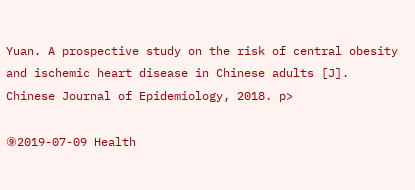Yuan. A prospective study on the risk of central obesity and ischemic heart disease in Chinese adults [J]. Chinese Journal of Epidemiology, 2018. p>

⑨2019-07-09 Health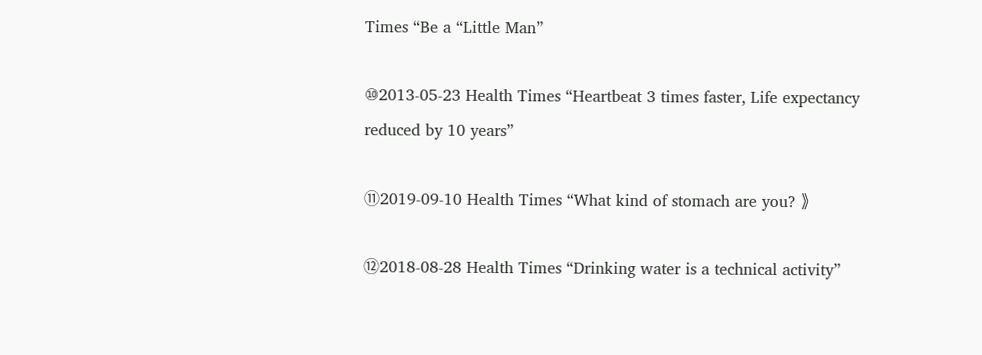Times “Be a “Little Man”

⑩2013-05-23 Health Times “Heartbeat 3 times faster, Life expectancy reduced by 10 years”

⑪2019-09-10 Health Times “What kind of stomach are you? 》

⑫2018-08-28 Health Times “Drinking water is a technical activity”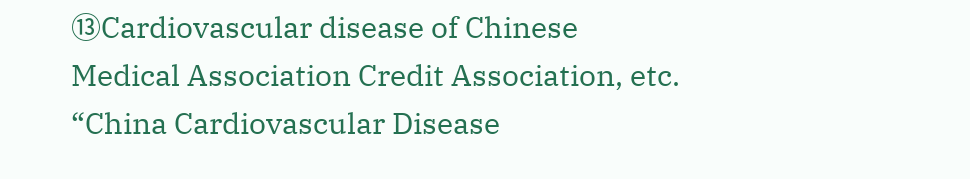⑬Cardiovascular disease of Chinese Medical Association Credit Association, etc. “China Cardiovascular Disease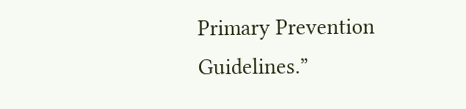Primary Prevention Guidelines.”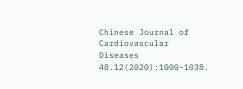Chinese Journal of Cardiovascular Diseases 48.12(2020):1000-1038.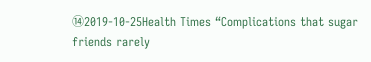⑭2019-10-25Health Times “Complications that sugar friends rarely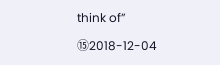think of”

⑮2018-12-04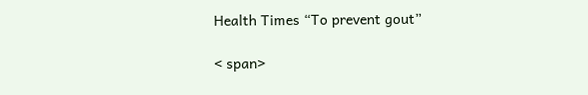Health Times “To prevent gout”

< span>